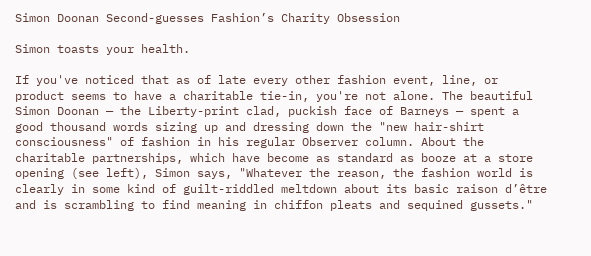Simon Doonan Second-guesses Fashion’s Charity Obsession

Simon toasts your health.

If you've noticed that as of late every other fashion event, line, or product seems to have a charitable tie-in, you're not alone. The beautiful Simon Doonan — the Liberty-print clad, puckish face of Barneys — spent a good thousand words sizing up and dressing down the "new hair-shirt consciousness" of fashion in his regular Observer column. About the charitable partnerships, which have become as standard as booze at a store opening (see left), Simon says, "Whatever the reason, the fashion world is clearly in some kind of guilt-riddled meltdown about its basic raison d’être and is scrambling to find meaning in chiffon pleats and sequined gussets."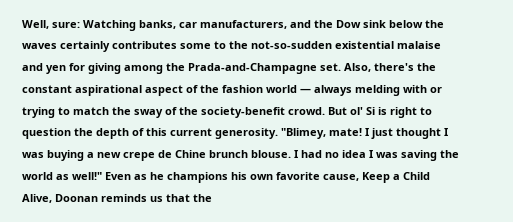Well, sure: Watching banks, car manufacturers, and the Dow sink below the waves certainly contributes some to the not-so-sudden existential malaise and yen for giving among the Prada-and-Champagne set. Also, there's the constant aspirational aspect of the fashion world — always melding with or trying to match the sway of the society-benefit crowd. But ol' Si is right to question the depth of this current generosity. "Blimey, mate! I just thought I was buying a new crepe de Chine brunch blouse. I had no idea I was saving the world as well!" Even as he champions his own favorite cause, Keep a Child Alive, Doonan reminds us that the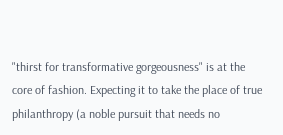"thirst for transformative gorgeousness" is at the core of fashion. Expecting it to take the place of true philanthropy (a noble pursuit that needs no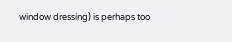window dressing) is perhaps too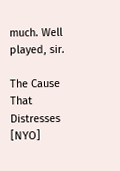much. Well played, sir.

The Cause That Distresses [NYO]